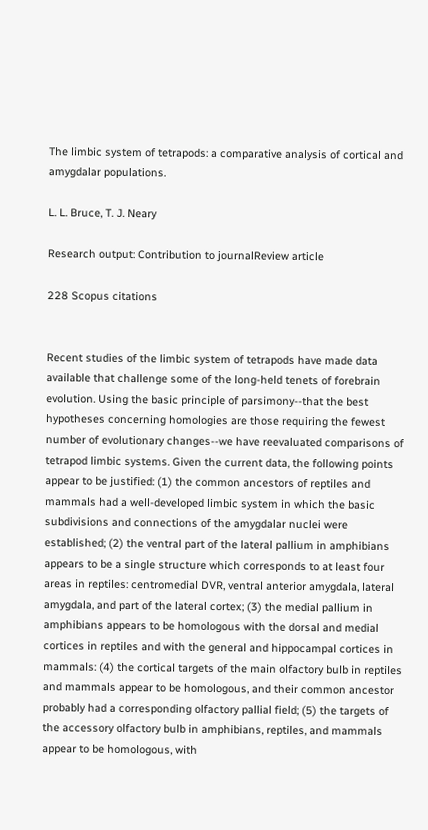The limbic system of tetrapods: a comparative analysis of cortical and amygdalar populations.

L. L. Bruce, T. J. Neary

Research output: Contribution to journalReview article

228 Scopus citations


Recent studies of the limbic system of tetrapods have made data available that challenge some of the long-held tenets of forebrain evolution. Using the basic principle of parsimony--that the best hypotheses concerning homologies are those requiring the fewest number of evolutionary changes--we have reevaluated comparisons of tetrapod limbic systems. Given the current data, the following points appear to be justified: (1) the common ancestors of reptiles and mammals had a well-developed limbic system in which the basic subdivisions and connections of the amygdalar nuclei were established; (2) the ventral part of the lateral pallium in amphibians appears to be a single structure which corresponds to at least four areas in reptiles: centromedial DVR, ventral anterior amygdala, lateral amygdala, and part of the lateral cortex; (3) the medial pallium in amphibians appears to be homologous with the dorsal and medial cortices in reptiles and with the general and hippocampal cortices in mammals: (4) the cortical targets of the main olfactory bulb in reptiles and mammals appear to be homologous, and their common ancestor probably had a corresponding olfactory pallial field; (5) the targets of the accessory olfactory bulb in amphibians, reptiles, and mammals appear to be homologous, with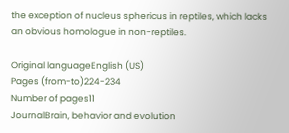the exception of nucleus sphericus in reptiles, which lacks an obvious homologue in non-reptiles.

Original languageEnglish (US)
Pages (from-to)224-234
Number of pages11
JournalBrain, behavior and evolution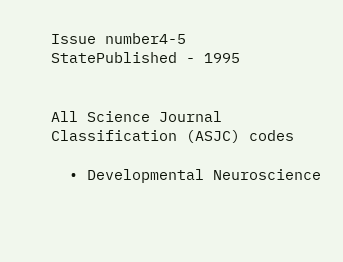Issue number4-5
StatePublished - 1995


All Science Journal Classification (ASJC) codes

  • Developmental Neuroscience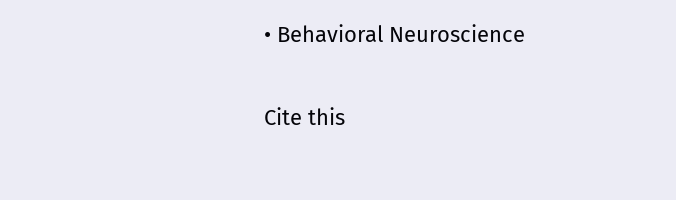• Behavioral Neuroscience

Cite this